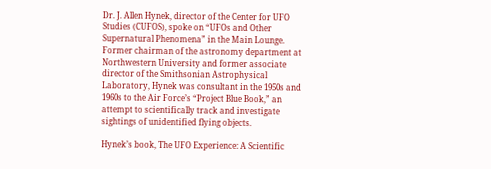Dr. J. Allen Hynek, director of the Center for UFO Studies (CUFOS), spoke on “UFOs and Other Supernatural Phenomena” in the Main Lounge. Former chairman of the astronomy department at Northwestern University and former associate director of the Smithsonian Astrophysical Laboratory, Hynek was consultant in the 1950s and 1960s to the Air Force’s “Project Blue Book,” an attempt to scientifically track and investigate sightings of unidentified flying objects.

Hynek’s book, The UFO Experience: A Scientific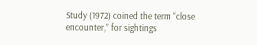Study (1972) coined the term “close encounter,” for sightings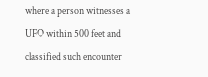where a person witnesses a UFO within 500 feet and classified such encounter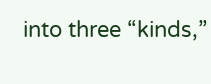into three “kinds,”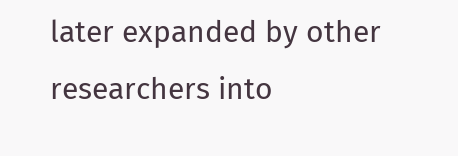later expanded by other researchers into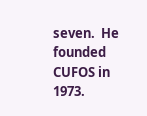seven.  He founded CUFOS in 1973.